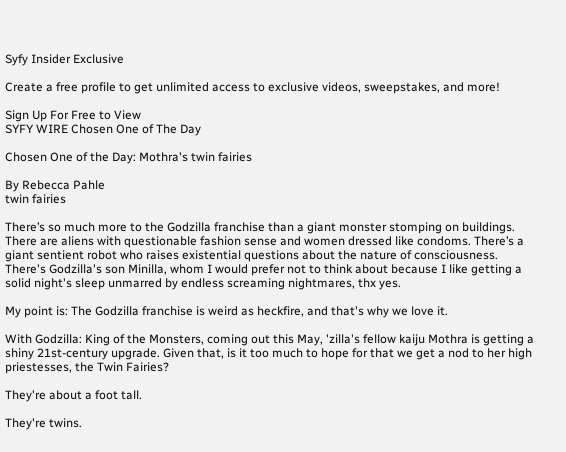Syfy Insider Exclusive

Create a free profile to get unlimited access to exclusive videos, sweepstakes, and more!

Sign Up For Free to View
SYFY WIRE Chosen One of The Day

Chosen One of the Day: Mothra's twin fairies

By Rebecca Pahle
twin fairies

There’s so much more to the Godzilla franchise than a giant monster stomping on buildings. There are aliens with questionable fashion sense and women dressed like condoms. There’s a giant sentient robot who raises existential questions about the nature of consciousness. There's Godzilla's son Minilla, whom I would prefer not to think about because I like getting a solid night's sleep unmarred by endless screaming nightmares, thx yes.

My point is: The Godzilla franchise is weird as heckfire, and that's why we love it.

With Godzilla: King of the Monsters, coming out this May, 'zilla's fellow kaiju Mothra is getting a shiny 21st-century upgrade. Given that, is it too much to hope for that we get a nod to her high priestesses, the Twin Fairies?

They're about a foot tall.

They're twins.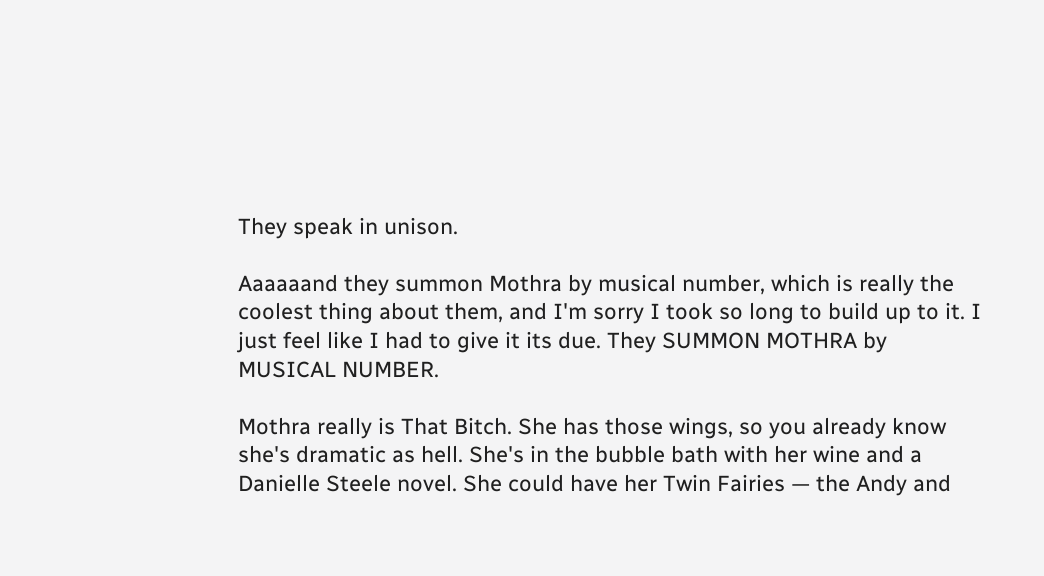They speak in unison.

Aaaaaand they summon Mothra by musical number, which is really the coolest thing about them, and I'm sorry I took so long to build up to it. I just feel like I had to give it its due. They SUMMON MOTHRA by MUSICAL NUMBER.

Mothra really is That Bitch. She has those wings, so you already know she's dramatic as hell. She's in the bubble bath with her wine and a Danielle Steele novel. She could have her Twin Fairies — the Andy and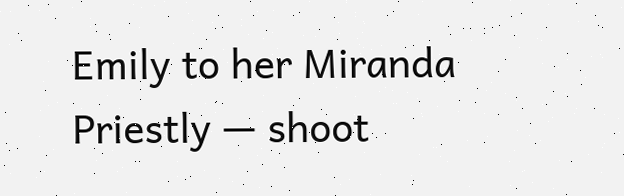Emily to her Miranda Priestly — shoot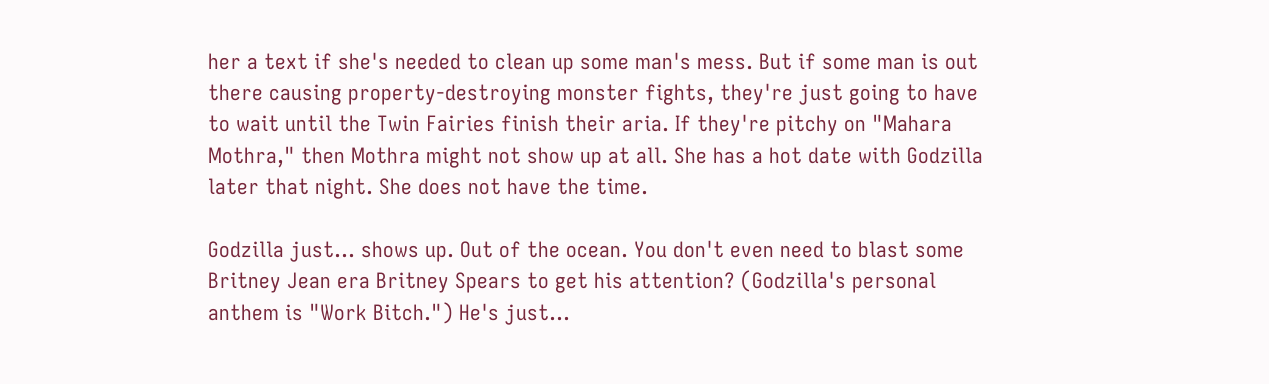her a text if she's needed to clean up some man's mess. But if some man is out there causing property-destroying monster fights, they're just going to have to wait until the Twin Fairies finish their aria. If they're pitchy on "Mahara Mothra," then Mothra might not show up at all. She has a hot date with Godzilla later that night. She does not have the time.

Godzilla just... shows up. Out of the ocean. You don't even need to blast some Britney Jean era Britney Spears to get his attention? (Godzilla's personal anthem is "Work Bitch.") He's just...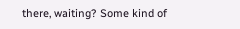there, waiting? Some kind of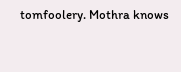tomfoolery. Mothra knows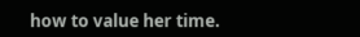how to value her time.